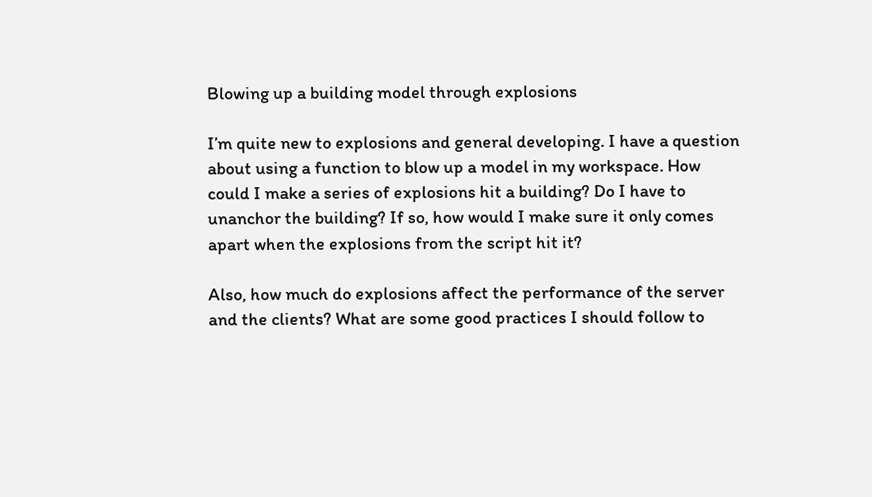Blowing up a building model through explosions

I’m quite new to explosions and general developing. I have a question about using a function to blow up a model in my workspace. How could I make a series of explosions hit a building? Do I have to unanchor the building? If so, how would I make sure it only comes apart when the explosions from the script hit it?

Also, how much do explosions affect the performance of the server and the clients? What are some good practices I should follow to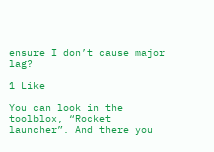ensure I don’t cause major lag?

1 Like

You can look in the toolblox, “Rocket launcher”. And there you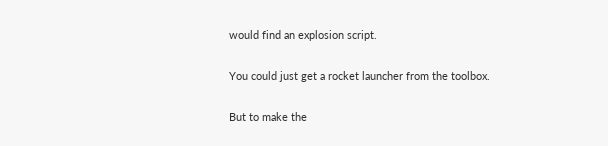would find an explosion script.

You could just get a rocket launcher from the toolbox.

But to make the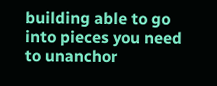building able to go into pieces you need to unanchor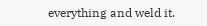everything and weld it.